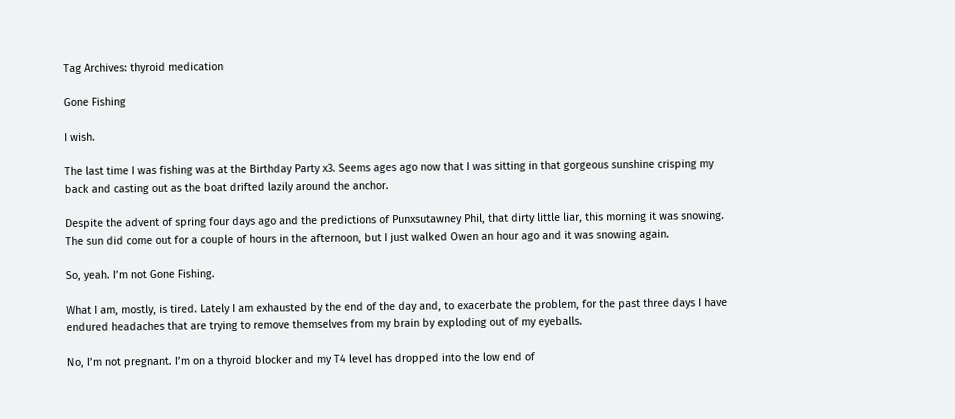Tag Archives: thyroid medication

Gone Fishing

I wish.

The last time I was fishing was at the Birthday Party x3. Seems ages ago now that I was sitting in that gorgeous sunshine crisping my back and casting out as the boat drifted lazily around the anchor.

Despite the advent of spring four days ago and the predictions of Punxsutawney Phil, that dirty little liar, this morning it was snowing. The sun did come out for a couple of hours in the afternoon, but I just walked Owen an hour ago and it was snowing again.

So, yeah. I’m not Gone Fishing.

What I am, mostly, is tired. Lately I am exhausted by the end of the day and, to exacerbate the problem, for the past three days I have endured headaches that are trying to remove themselves from my brain by exploding out of my eyeballs.

No, I’m not pregnant. I’m on a thyroid blocker and my T4 level has dropped into the low end of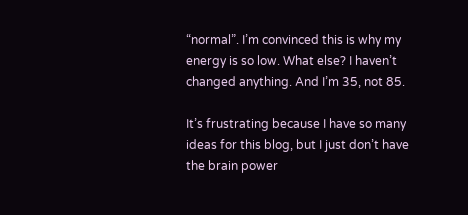“normal”. I’m convinced this is why my energy is so low. What else? I haven’t changed anything. And I’m 35, not 85.

It’s frustrating because I have so many ideas for this blog, but I just don’t have the brain power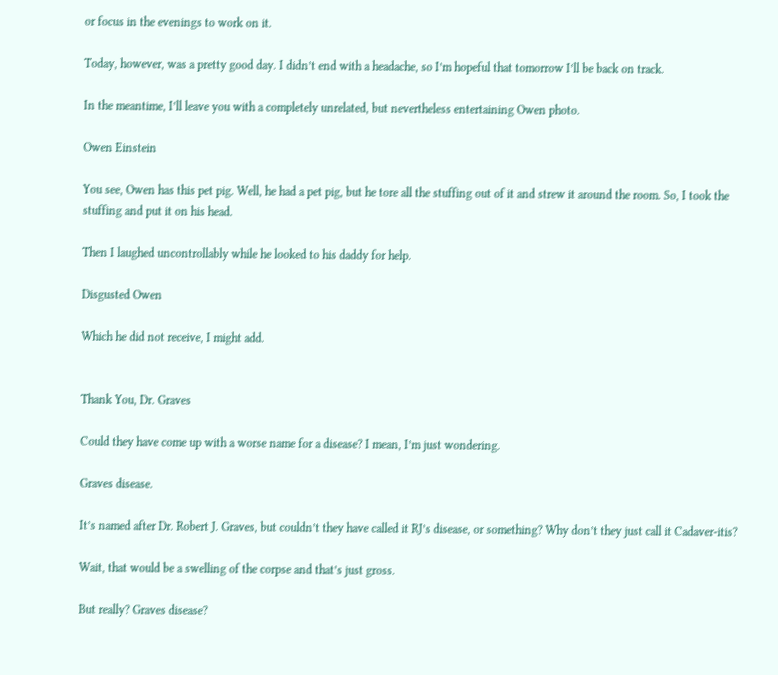or focus in the evenings to work on it.

Today, however, was a pretty good day. I didn’t end with a headache, so I’m hopeful that tomorrow I’ll be back on track.

In the meantime, I’ll leave you with a completely unrelated, but nevertheless entertaining Owen photo.

Owen Einstein

You see, Owen has this pet pig. Well, he had a pet pig, but he tore all the stuffing out of it and strew it around the room. So, I took the stuffing and put it on his head.

Then I laughed uncontrollably while he looked to his daddy for help.

Disgusted Owen

Which he did not receive, I might add.


Thank You, Dr. Graves

Could they have come up with a worse name for a disease? I mean, I’m just wondering.

Graves disease.

It’s named after Dr. Robert J. Graves, but couldn’t they have called it RJ’s disease, or something? Why don’t they just call it Cadaver-itis?

Wait, that would be a swelling of the corpse and that’s just gross.

But really? Graves disease?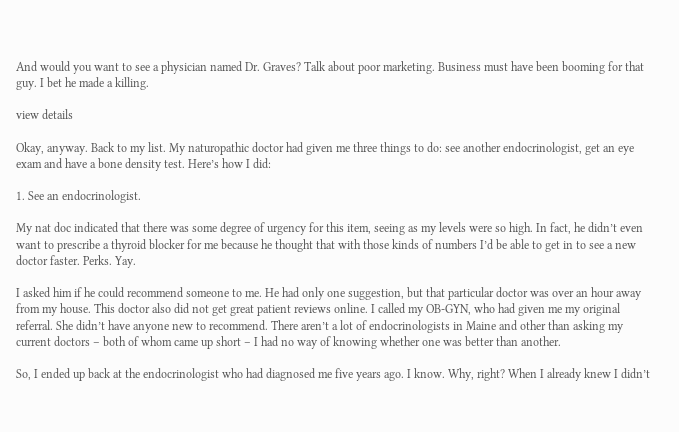And would you want to see a physician named Dr. Graves? Talk about poor marketing. Business must have been booming for that guy. I bet he made a killing.

view details

Okay, anyway. Back to my list. My naturopathic doctor had given me three things to do: see another endocrinologist, get an eye exam and have a bone density test. Here’s how I did:

1. See an endocrinologist.

My nat doc indicated that there was some degree of urgency for this item, seeing as my levels were so high. In fact, he didn’t even want to prescribe a thyroid blocker for me because he thought that with those kinds of numbers I’d be able to get in to see a new doctor faster. Perks. Yay.

I asked him if he could recommend someone to me. He had only one suggestion, but that particular doctor was over an hour away from my house. This doctor also did not get great patient reviews online. I called my OB-GYN, who had given me my original referral. She didn’t have anyone new to recommend. There aren’t a lot of endocrinologists in Maine and other than asking my current doctors – both of whom came up short – I had no way of knowing whether one was better than another.

So, I ended up back at the endocrinologist who had diagnosed me five years ago. I know. Why, right? When I already knew I didn’t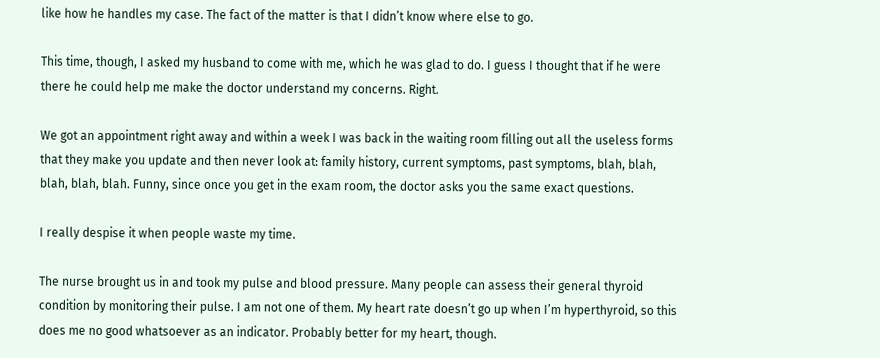like how he handles my case. The fact of the matter is that I didn’t know where else to go.

This time, though, I asked my husband to come with me, which he was glad to do. I guess I thought that if he were there he could help me make the doctor understand my concerns. Right.

We got an appointment right away and within a week I was back in the waiting room filling out all the useless forms that they make you update and then never look at: family history, current symptoms, past symptoms, blah, blah, blah, blah, blah. Funny, since once you get in the exam room, the doctor asks you the same exact questions.

I really despise it when people waste my time.

The nurse brought us in and took my pulse and blood pressure. Many people can assess their general thyroid condition by monitoring their pulse. I am not one of them. My heart rate doesn’t go up when I’m hyperthyroid, so this does me no good whatsoever as an indicator. Probably better for my heart, though.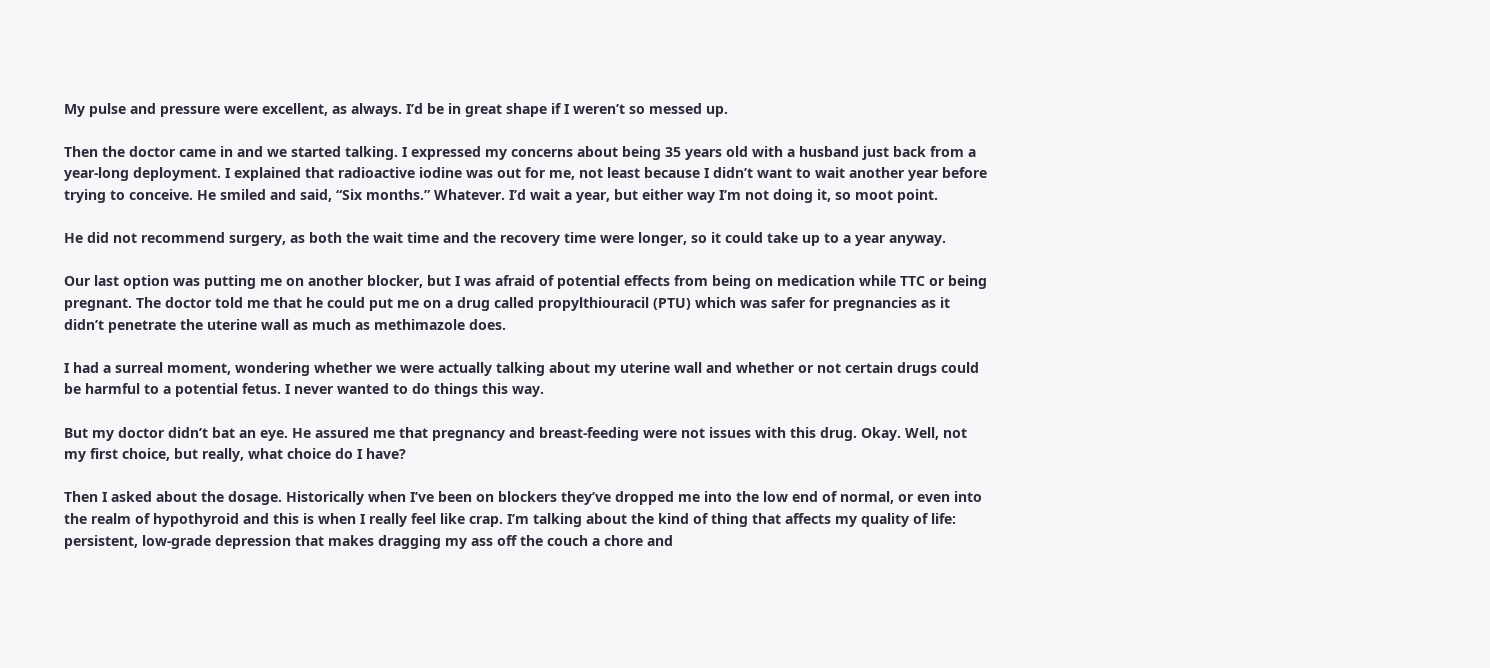My pulse and pressure were excellent, as always. I’d be in great shape if I weren’t so messed up.

Then the doctor came in and we started talking. I expressed my concerns about being 35 years old with a husband just back from a year-long deployment. I explained that radioactive iodine was out for me, not least because I didn’t want to wait another year before trying to conceive. He smiled and said, “Six months.” Whatever. I’d wait a year, but either way I’m not doing it, so moot point.

He did not recommend surgery, as both the wait time and the recovery time were longer, so it could take up to a year anyway.

Our last option was putting me on another blocker, but I was afraid of potential effects from being on medication while TTC or being pregnant. The doctor told me that he could put me on a drug called propylthiouracil (PTU) which was safer for pregnancies as it didn’t penetrate the uterine wall as much as methimazole does.

I had a surreal moment, wondering whether we were actually talking about my uterine wall and whether or not certain drugs could be harmful to a potential fetus. I never wanted to do things this way.

But my doctor didn’t bat an eye. He assured me that pregnancy and breast-feeding were not issues with this drug. Okay. Well, not my first choice, but really, what choice do I have?

Then I asked about the dosage. Historically when I’ve been on blockers they’ve dropped me into the low end of normal, or even into the realm of hypothyroid and this is when I really feel like crap. I’m talking about the kind of thing that affects my quality of life: persistent, low-grade depression that makes dragging my ass off the couch a chore and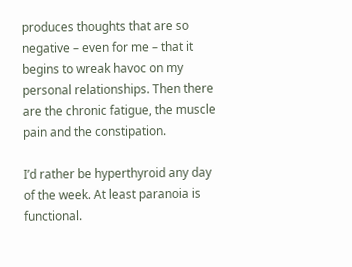produces thoughts that are so negative – even for me – that it begins to wreak havoc on my personal relationships. Then there are the chronic fatigue, the muscle pain and the constipation.

I’d rather be hyperthyroid any day of the week. At least paranoia is functional.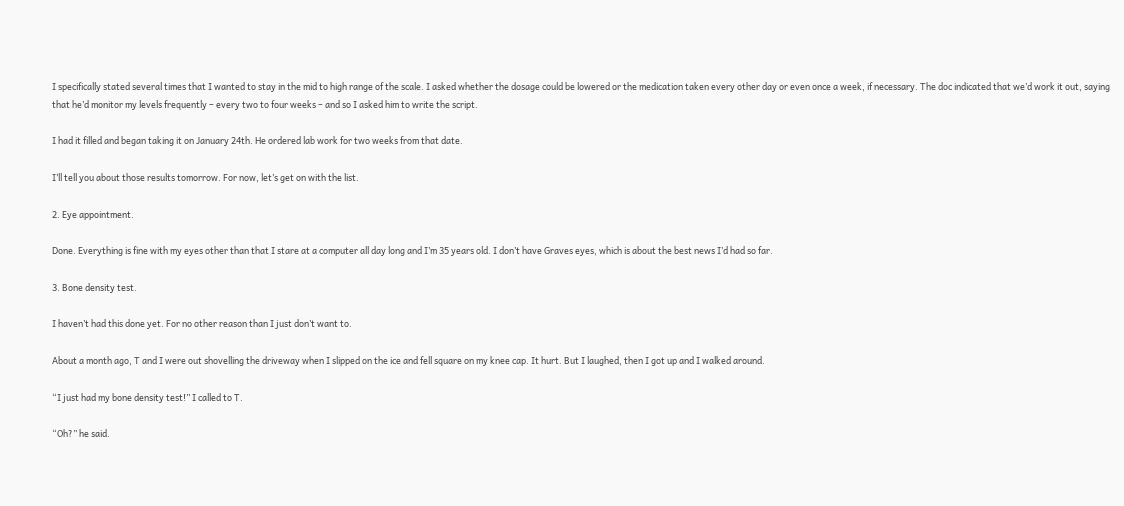I specifically stated several times that I wanted to stay in the mid to high range of the scale. I asked whether the dosage could be lowered or the medication taken every other day or even once a week, if necessary. The doc indicated that we’d work it out, saying that he’d monitor my levels frequently – every two to four weeks – and so I asked him to write the script.

I had it filled and began taking it on January 24th. He ordered lab work for two weeks from that date.

I’ll tell you about those results tomorrow. For now, let’s get on with the list.

2. Eye appointment.

Done. Everything is fine with my eyes other than that I stare at a computer all day long and I’m 35 years old. I don’t have Graves eyes, which is about the best news I’d had so far.

3. Bone density test.

I haven’t had this done yet. For no other reason than I just don’t want to.

About a month ago, T and I were out shovelling the driveway when I slipped on the ice and fell square on my knee cap. It hurt. But I laughed, then I got up and I walked around.

“I just had my bone density test!” I called to T.

“Oh?” he said.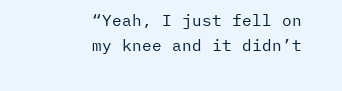“Yeah, I just fell on my knee and it didn’t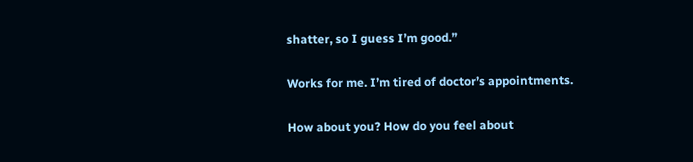shatter, so I guess I’m good.”

Works for me. I’m tired of doctor’s appointments.

How about you? How do you feel about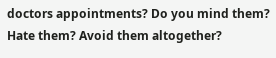doctors appointments? Do you mind them? Hate them? Avoid them altogether?